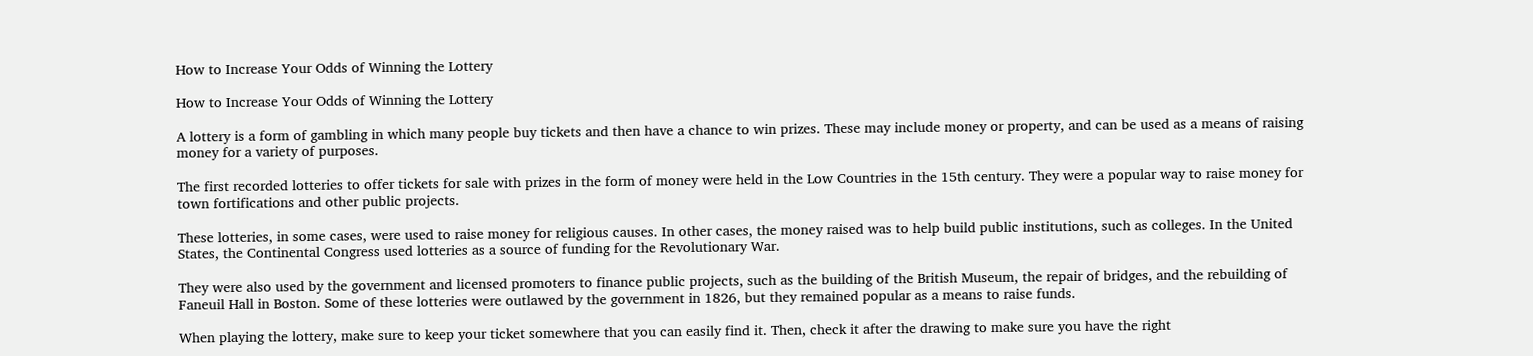How to Increase Your Odds of Winning the Lottery

How to Increase Your Odds of Winning the Lottery

A lottery is a form of gambling in which many people buy tickets and then have a chance to win prizes. These may include money or property, and can be used as a means of raising money for a variety of purposes.

The first recorded lotteries to offer tickets for sale with prizes in the form of money were held in the Low Countries in the 15th century. They were a popular way to raise money for town fortifications and other public projects.

These lotteries, in some cases, were used to raise money for religious causes. In other cases, the money raised was to help build public institutions, such as colleges. In the United States, the Continental Congress used lotteries as a source of funding for the Revolutionary War.

They were also used by the government and licensed promoters to finance public projects, such as the building of the British Museum, the repair of bridges, and the rebuilding of Faneuil Hall in Boston. Some of these lotteries were outlawed by the government in 1826, but they remained popular as a means to raise funds.

When playing the lottery, make sure to keep your ticket somewhere that you can easily find it. Then, check it after the drawing to make sure you have the right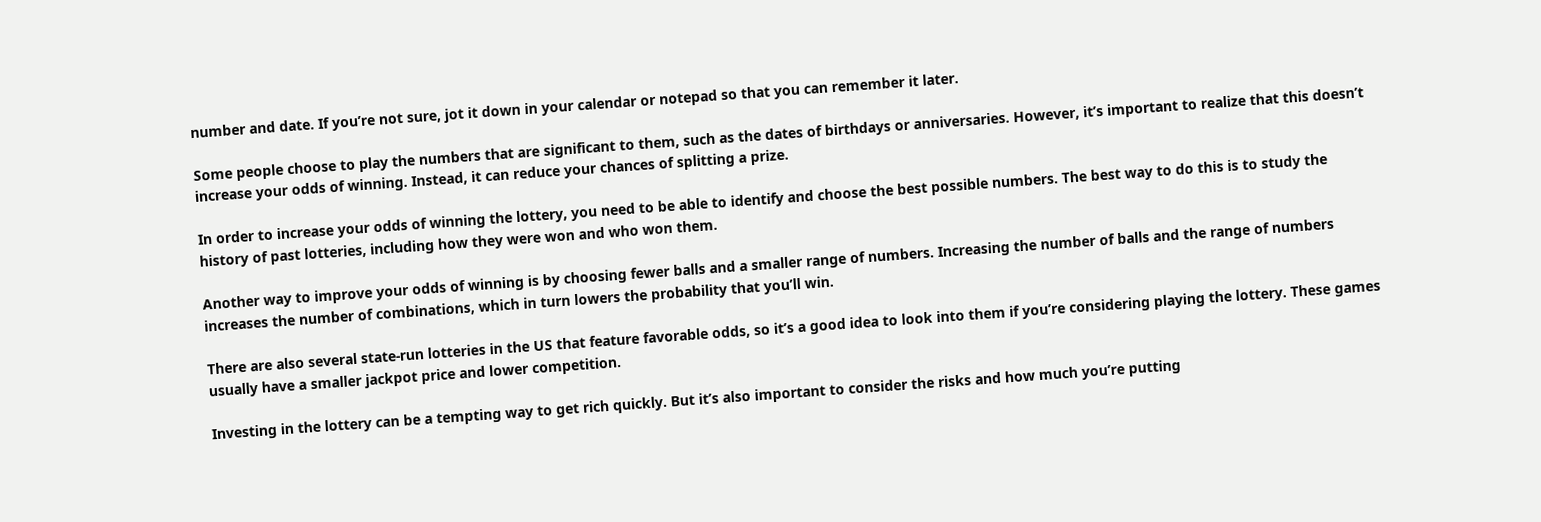number and date. If you’re not sure, jot it down in your calendar or notepad so that you can remember it later.

Some people choose to play the numbers that are significant to them, such as the dates of birthdays or anniversaries. However, it’s important to realize that this doesn’t increase your odds of winning. Instead, it can reduce your chances of splitting a prize.

In order to increase your odds of winning the lottery, you need to be able to identify and choose the best possible numbers. The best way to do this is to study the history of past lotteries, including how they were won and who won them.

Another way to improve your odds of winning is by choosing fewer balls and a smaller range of numbers. Increasing the number of balls and the range of numbers increases the number of combinations, which in turn lowers the probability that you’ll win.

There are also several state-run lotteries in the US that feature favorable odds, so it’s a good idea to look into them if you’re considering playing the lottery. These games usually have a smaller jackpot price and lower competition.

Investing in the lottery can be a tempting way to get rich quickly. But it’s also important to consider the risks and how much you’re putting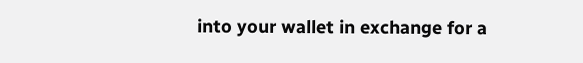into your wallet in exchange for a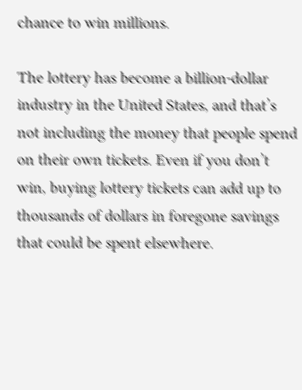chance to win millions.

The lottery has become a billion-dollar industry in the United States, and that’s not including the money that people spend on their own tickets. Even if you don’t win, buying lottery tickets can add up to thousands of dollars in foregone savings that could be spent elsewhere.